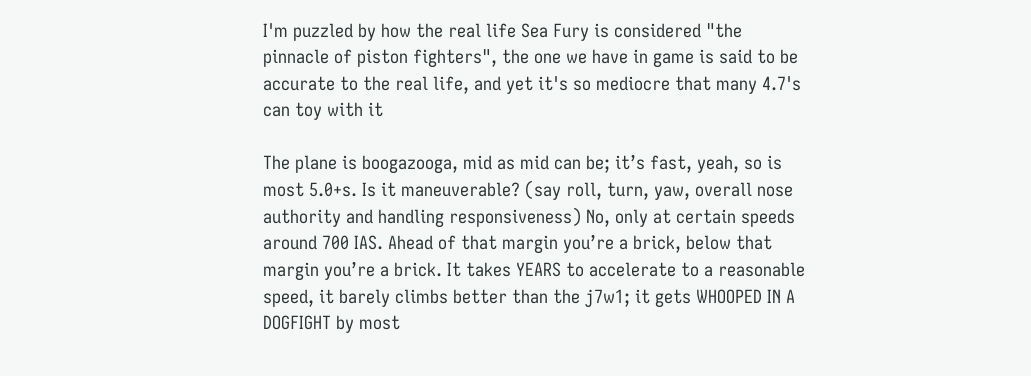I'm puzzled by how the real life Sea Fury is considered "the pinnacle of piston fighters", the one we have in game is said to be accurate to the real life, and yet it's so mediocre that many 4.7's can toy with it

The plane is boogazooga, mid as mid can be; it’s fast, yeah, so is most 5.0+s. Is it maneuverable? (say roll, turn, yaw, overall nose authority and handling responsiveness) No, only at certain speeds around 700 IAS. Ahead of that margin you’re a brick, below that margin you’re a brick. It takes YEARS to accelerate to a reasonable speed, it barely climbs better than the j7w1; it gets WHOOPED IN A DOGFIGHT by most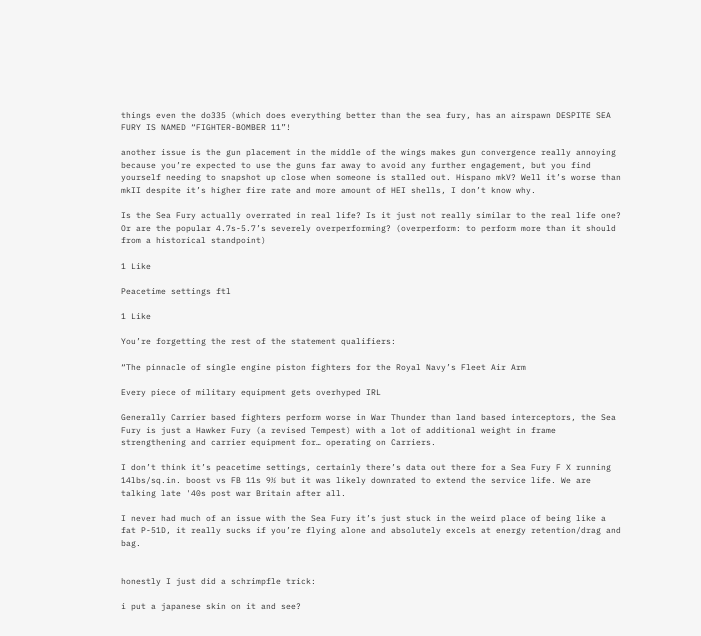things even the do335 (which does everything better than the sea fury, has an airspawn DESPITE SEA FURY IS NAMED “FIGHTER-BOMBER 11”!

another issue is the gun placement in the middle of the wings makes gun convergence really annoying because you’re expected to use the guns far away to avoid any further engagement, but you find yourself needing to snapshot up close when someone is stalled out. Hispano mkV? Well it’s worse than mkII despite it’s higher fire rate and more amount of HEI shells, I don’t know why.

Is the Sea Fury actually overrated in real life? Is it just not really similar to the real life one? Or are the popular 4.7s-5.7’s severely overperforming? (overperform: to perform more than it should from a historical standpoint)

1 Like

Peacetime settings ftl

1 Like

You’re forgetting the rest of the statement qualifiers:

“The pinnacle of single engine piston fighters for the Royal Navy’s Fleet Air Arm

Every piece of military equipment gets overhyped IRL

Generally Carrier based fighters perform worse in War Thunder than land based interceptors, the Sea Fury is just a Hawker Fury (a revised Tempest) with a lot of additional weight in frame strengthening and carrier equipment for… operating on Carriers.

I don’t think it’s peacetime settings, certainly there’s data out there for a Sea Fury F X running 14lbs/sq.in. boost vs FB 11s 9½ but it was likely downrated to extend the service life. We are talking late '40s post war Britain after all.

I never had much of an issue with the Sea Fury it’s just stuck in the weird place of being like a fat P-51D, it really sucks if you’re flying alone and absolutely excels at energy retention/drag and bag.


honestly I just did a schrimpfle trick:

i put a japanese skin on it and see?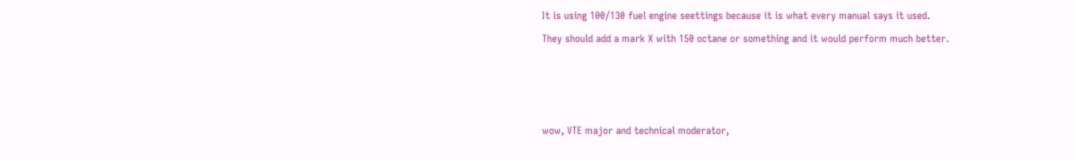It is using 100/130 fuel engine seettings because it is what every manual says it used.
They should add a mark X with 150 octane or something and it would perform much better.



wow, VTE major and technical moderator,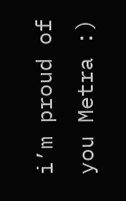i’m proud of you Metra :)